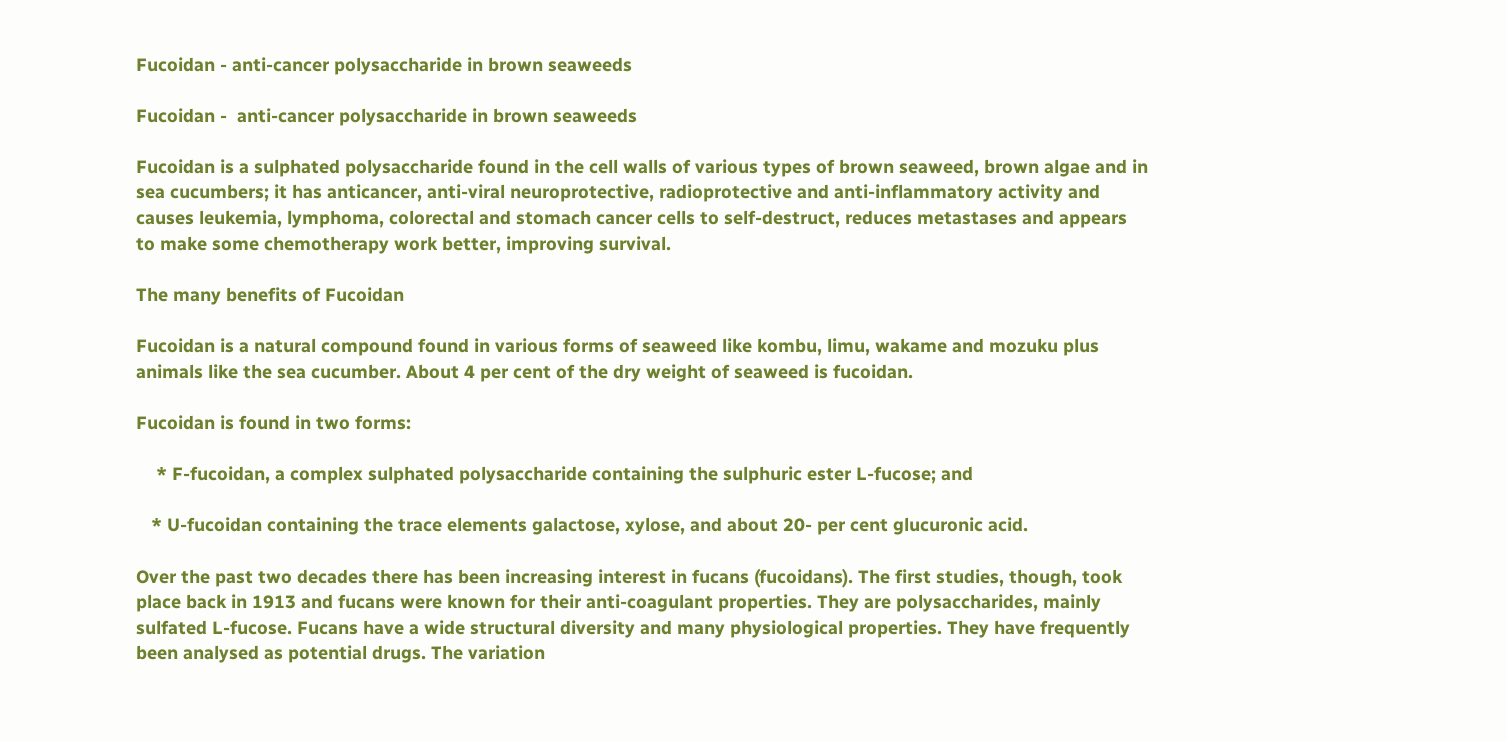Fucoidan - anti-cancer polysaccharide in brown seaweeds

Fucoidan -  anti-cancer polysaccharide in brown seaweeds

Fucoidan is a sulphated polysaccharide found in the cell walls of various types of brown seaweed, brown algae and in sea cucumbers; it has anticancer, anti-viral neuroprotective, radioprotective and anti-inflammatory activity and causes leukemia, lymphoma, colorectal and stomach cancer cells to self-destruct, reduces metastases and appears to make some chemotherapy work better, improving survival.

The many benefits of Fucoidan

Fucoidan is a natural compound found in various forms of seaweed like kombu, limu, wakame and mozuku plus animals like the sea cucumber. About 4 per cent of the dry weight of seaweed is fucoidan.

Fucoidan is found in two forms:

    * F-fucoidan, a complex sulphated polysaccharide containing the sulphuric ester L-fucose; and

   * U-fucoidan containing the trace elements galactose, xylose, and about 20- per cent glucuronic acid.

Over the past two decades there has been increasing interest in fucans (fucoidans). The first studies, though, took place back in 1913 and fucans were known for their anti-coagulant properties. They are polysaccharides, mainly sulfated L-fucose. Fucans have a wide structural diversity and many physiological properties. They have frequently been analysed as potential drugs. The variation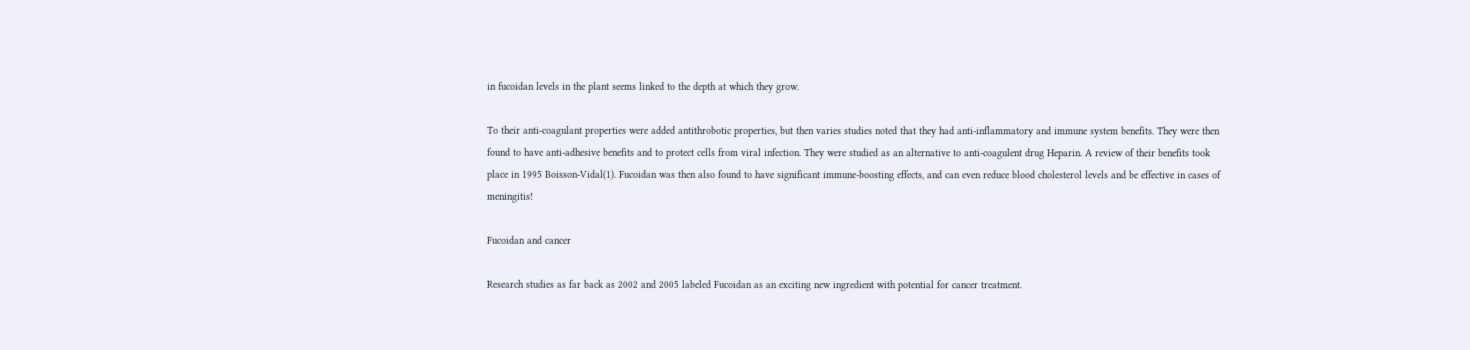in fucoidan levels in the plant seems linked to the depth at which they grow.

To their anti-coagulant properties were added antithrobotic properties, but then varies studies noted that they had anti-inflammatory and immune system benefits. They were then found to have anti-adhesive benefits and to protect cells from viral infection. They were studied as an alternative to anti-coagulent drug Heparin. A review of their benefits took place in 1995 Boisson-Vidal(1). Fucoidan was then also found to have significant immune-boosting effects, and can even reduce blood cholesterol levels and be effective in cases of meningitis!

Fucoidan and cancer

Research studies as far back as 2002 and 2005 labeled Fucoidan as an exciting new ingredient with potential for cancer treatment.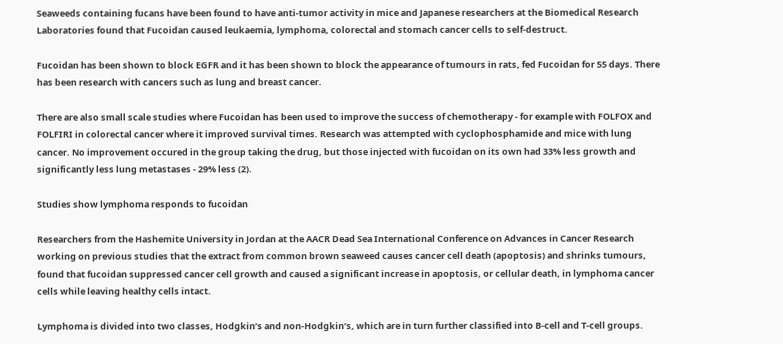Seaweeds containing fucans have been found to have anti-tumor activity in mice and Japanese researchers at the Biomedical Research Laboratories found that Fucoidan caused leukaemia, lymphoma, colorectal and stomach cancer cells to self-destruct.

Fucoidan has been shown to block EGFR and it has been shown to block the appearance of tumours in rats, fed Fucoidan for 55 days. There has been research with cancers such as lung and breast cancer.

There are also small scale studies where Fucoidan has been used to improve the success of chemotherapy - for example with FOLFOX and FOLFIRI in colorectal cancer where it improved survival times. Research was attempted with cyclophosphamide and mice with lung cancer. No improvement occured in the group taking the drug, but those injected with fucoidan on its own had 33% less growth and significantly less lung metastases - 29% less (2).

Studies show lymphoma responds to fucoidan

Researchers from the Hashemite University in Jordan at the AACR Dead Sea International Conference on Advances in Cancer Research working on previous studies that the extract from common brown seaweed causes cancer cell death (apoptosis) and shrinks tumours, found that fucoidan suppressed cancer cell growth and caused a significant increase in apoptosis, or cellular death, in lymphoma cancer cells while leaving healthy cells intact.

Lymphoma is divided into two classes, Hodgkin’s and non-Hodgkin’s, which are in turn further classified into B-cell and T-cell groups.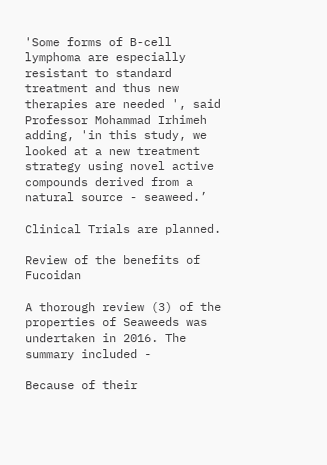'Some forms of B-cell lymphoma are especially resistant to standard treatment and thus new therapies are needed ', said Professor Mohammad Irhimeh adding, 'in this study, we looked at a new treatment strategy using novel active compounds derived from a natural source - seaweed.’

Clinical Trials are planned.

Review of the benefits of Fucoidan

A thorough review (3) of the properties of Seaweeds was undertaken in 2016. The summary included -

Because of their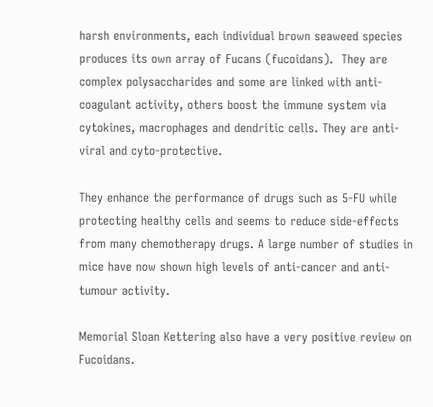harsh environments, each individual brown seaweed species produces its own array of Fucans (fucoidans).  They are complex polysaccharides and some are linked with anti-coagulant activity, others boost the immune system via cytokines, macrophages and dendritic cells. They are anti-viral and cyto-protective.

They enhance the performance of drugs such as 5-FU while protecting healthy cells and seems to reduce side-effects from many chemotherapy drugs. A large number of studies in mice have now shown high levels of anti-cancer and anti-tumour activity.

Memorial Sloan Kettering also have a very positive review on Fucoidans.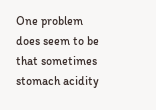One problem does seem to be that sometimes stomach acidity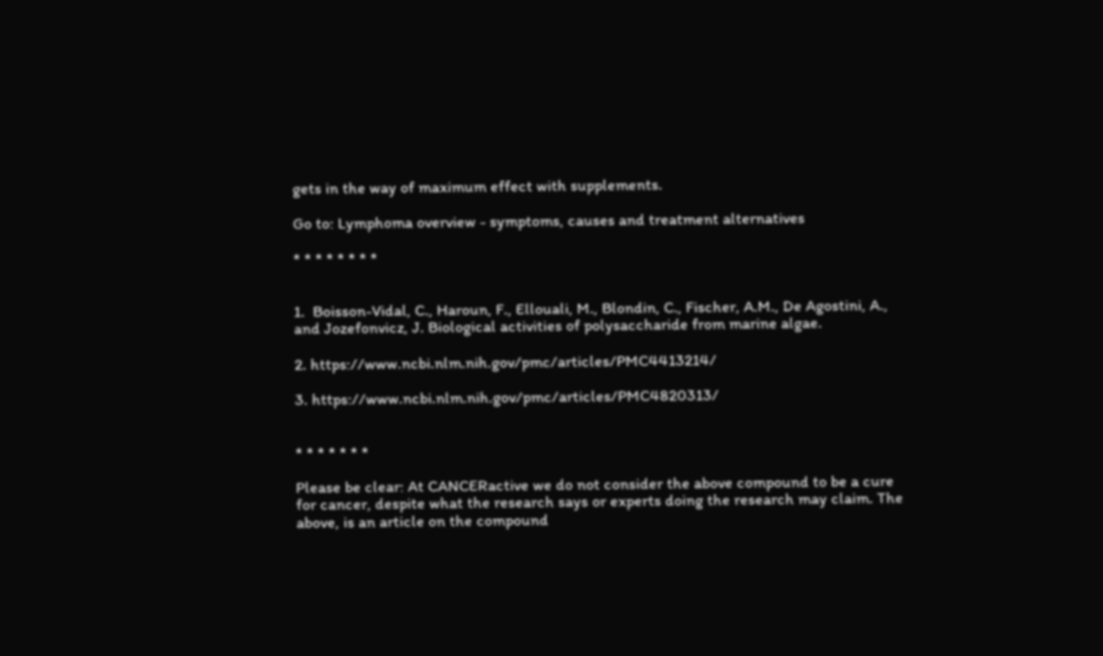gets in the way of maximum effect with supplements.

Go to: Lymphoma overview - symptoms, causes and treatment alternatives

* * * * * * * *


1.  Boisson-Vidal, C., Haroun, F., Ellouali, M., Blondin, C., Fischer, A.M., De Agostini, A., and Jozefonvicz, J. Biological activities of polysaccharide from marine algae.

2. https://www.ncbi.nlm.nih.gov/pmc/articles/PMC4413214/

3. https://www.ncbi.nlm.nih.gov/pmc/articles/PMC4820313/


* * * * * * *

Please be clear: At CANCERactive we do not consider the above compound to be a cure for cancer, despite what the research says or experts doing the research may claim. The above, is an article on the compound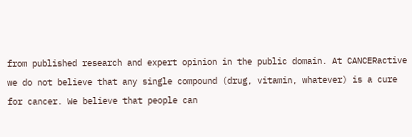from published research and expert opinion in the public domain. At CANCERactive we do not believe that any single compound (drug, vitamin, whatever) is a cure for cancer. We believe that people can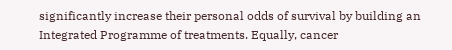significantly increase their personal odds of survival by building an Integrated Programme of treatments. Equally, cancer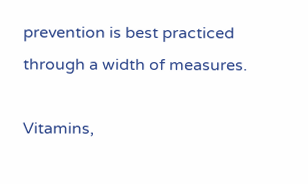prevention is best practiced through a width of measures.

Vitamins,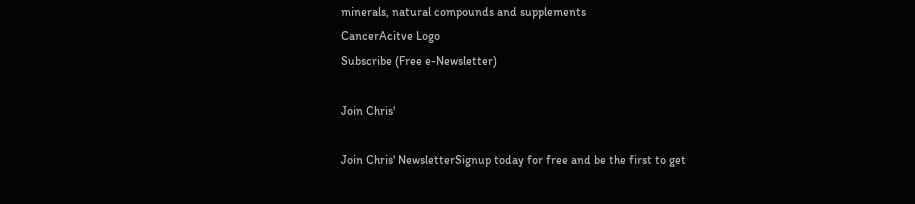minerals, natural compounds and supplements
CancerAcitve Logo
Subscribe (Free e-Newsletter)

Join Chris'

Join Chris' NewsletterSignup today for free and be the first to get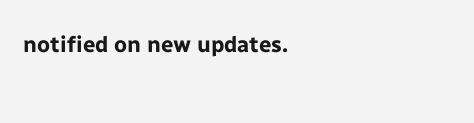notified on new updates.